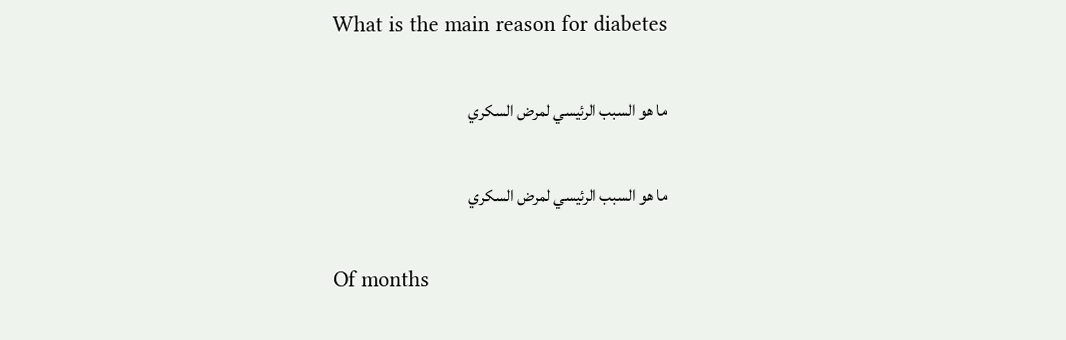What is the main reason for diabetes

ما هو السبب الرئيسي لمرض السكري

ما هو السبب الرئيسي لمرض السكري

Of months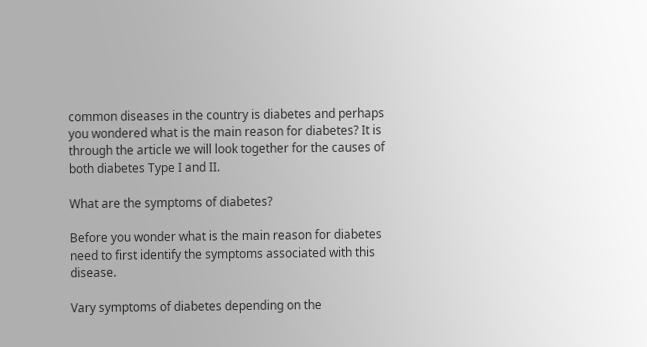common diseases in the country is diabetes and perhaps you wondered what is the main reason for diabetes? It is through the article we will look together for the causes of both diabetes Type I and II.

What are the symptoms of diabetes?

Before you wonder what is the main reason for diabetes need to first identify the symptoms associated with this disease.

Vary symptoms of diabetes depending on the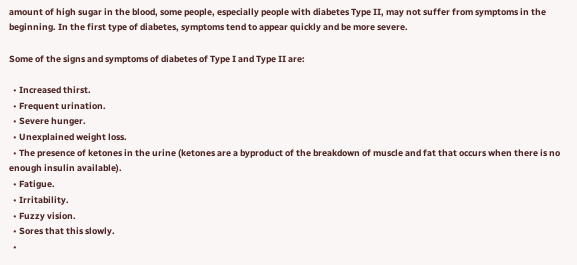amount of high sugar in the blood, some people, especially people with diabetes Type II, may not suffer from symptoms in the beginning. In the first type of diabetes, symptoms tend to appear quickly and be more severe.

Some of the signs and symptoms of diabetes of Type I and Type II are:

  • Increased thirst.
  • Frequent urination.
  • Severe hunger.
  • Unexplained weight loss.
  • The presence of ketones in the urine (ketones are a byproduct of the breakdown of muscle and fat that occurs when there is no enough insulin available).
  • Fatigue.
  • Irritability.
  • Fuzzy vision.
  • Sores that this slowly.
  •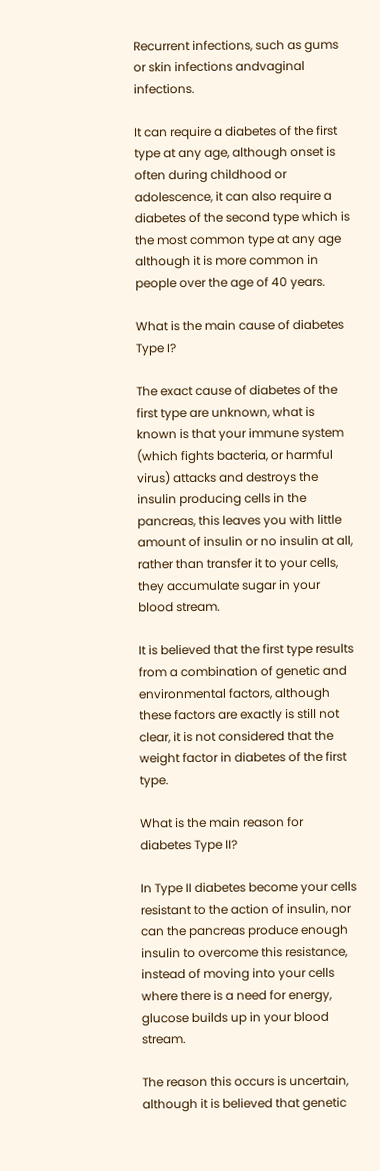Recurrent infections, such as gums or skin infections andvaginal infections.

It can require a diabetes of the first type at any age, although onset is often during childhood or adolescence, it can also require a diabetes of the second type which is the most common type at any age although it is more common in people over the age of 40 years.

What is the main cause of diabetes Type I?

The exact cause of diabetes of the first type are unknown, what is known is that your immune system (which fights bacteria, or harmful virus) attacks and destroys the insulin producing cells in the pancreas, this leaves you with little amount of insulin or no insulin at all, rather than transfer it to your cells, they accumulate sugar in your blood stream.

It is believed that the first type results from a combination of genetic and environmental factors, although these factors are exactly is still not clear, it is not considered that the weight factor in diabetes of the first type.

What is the main reason for diabetes Type II?

In Type II diabetes become your cells resistant to the action of insulin, nor can the pancreas produce enough insulin to overcome this resistance, instead of moving into your cells where there is a need for energy, glucose builds up in your blood stream.

The reason this occurs is uncertain, although it is believed that genetic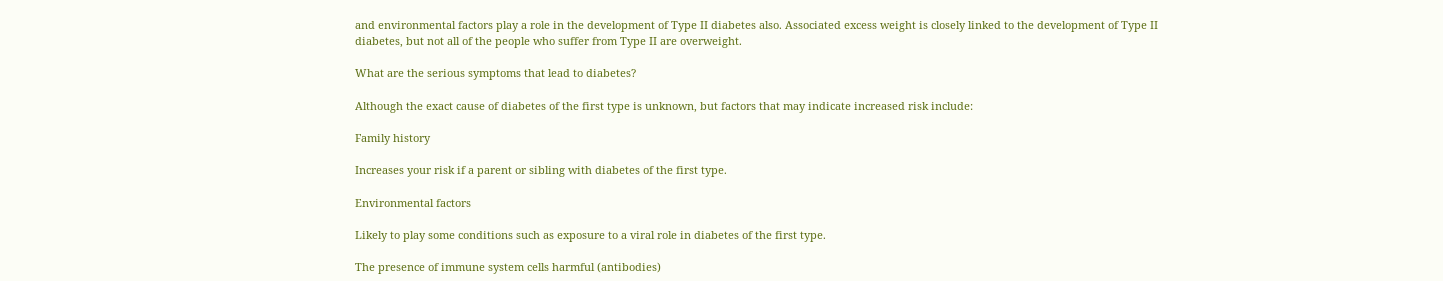and environmental factors play a role in the development of Type II diabetes also. Associated excess weight is closely linked to the development of Type II diabetes, but not all of the people who suffer from Type II are overweight.

What are the serious symptoms that lead to diabetes?

Although the exact cause of diabetes of the first type is unknown, but factors that may indicate increased risk include:

Family history

Increases your risk if a parent or sibling with diabetes of the first type.

Environmental factors

Likely to play some conditions such as exposure to a viral role in diabetes of the first type.

The presence of immune system cells harmful (antibodies)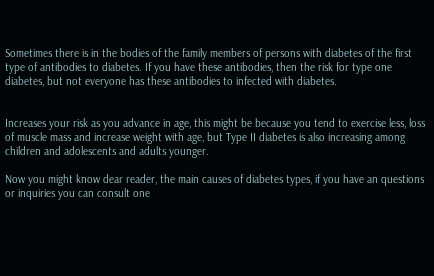Sometimes there is in the bodies of the family members of persons with diabetes of the first type of antibodies to diabetes. If you have these antibodies, then the risk for type one diabetes, but not everyone has these antibodies to infected with diabetes.


Increases your risk as you advance in age, this might be because you tend to exercise less, loss of muscle mass and increase weight with age, but Type II diabetes is also increasing among children and adolescents and adults younger.

Now you might know dear reader, the main causes of diabetes types, if you have an questions or inquiries you can consult one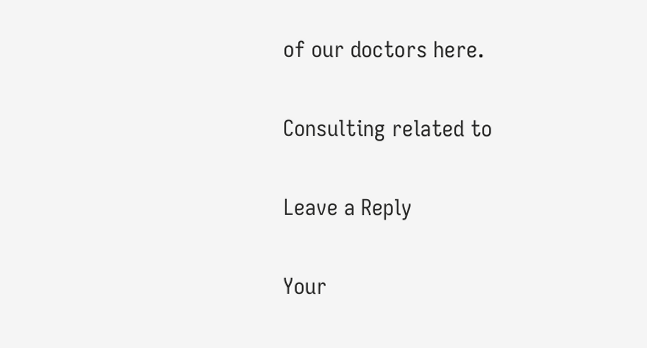of our doctors here.

Consulting related to

Leave a Reply

Your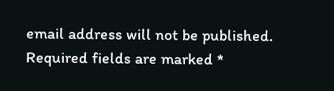email address will not be published. Required fields are marked *